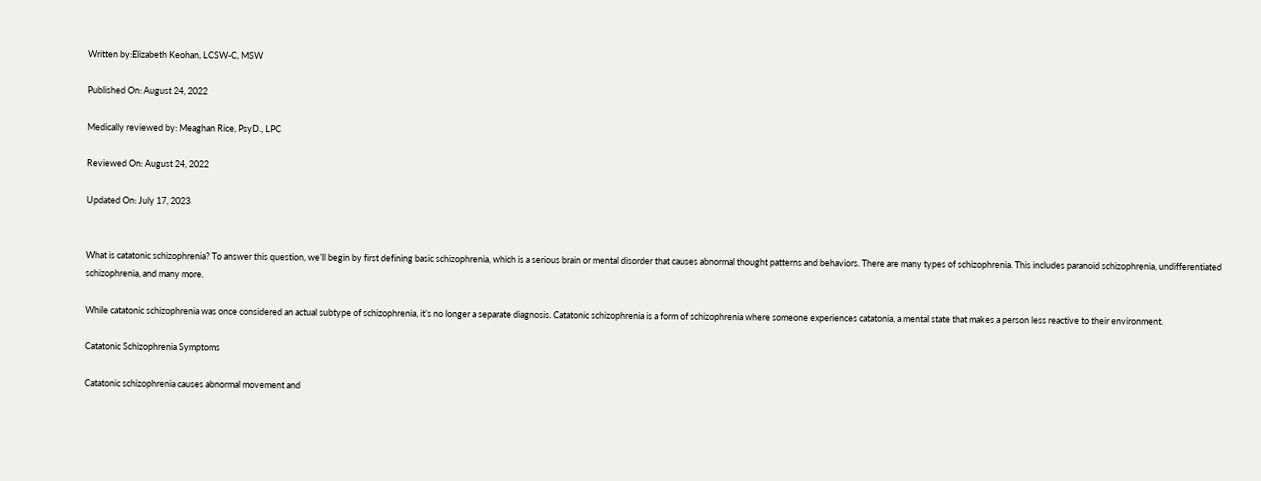Written by:Elizabeth Keohan, LCSW-C, MSW

Published On: August 24, 2022

Medically reviewed by: Meaghan Rice, PsyD., LPC

Reviewed On: August 24, 2022

Updated On: July 17, 2023


What is catatonic schizophrenia? To answer this question, we’ll begin by first defining basic schizophrenia, which is a serious brain or mental disorder that causes abnormal thought patterns and behaviors. There are many types of schizophrenia. This includes paranoid schizophrenia, undifferentiated schizophrenia, and many more.

While catatonic schizophrenia was once considered an actual subtype of schizophrenia, it’s no longer a separate diagnosis. Catatonic schizophrenia is a form of schizophrenia where someone experiences catatonia, a mental state that makes a person less reactive to their environment.

Catatonic Schizophrenia Symptoms

Catatonic schizophrenia causes abnormal movement and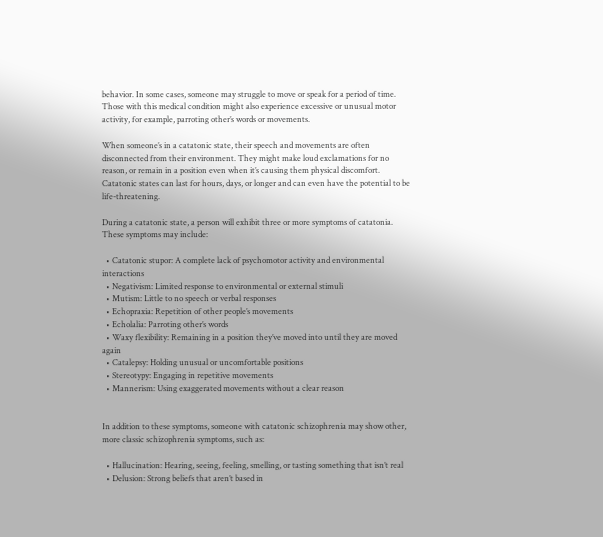behavior. In some cases, someone may struggle to move or speak for a period of time. Those with this medical condition might also experience excessive or unusual motor activity, for example, parroting other’s words or movements.

When someone’s in a catatonic state, their speech and movements are often disconnected from their environment. They might make loud exclamations for no reason, or remain in a position even when it’s causing them physical discomfort. Catatonic states can last for hours, days, or longer and can even have the potential to be life-threatening.

During a catatonic state, a person will exhibit three or more symptoms of catatonia. These symptoms may include:

  • Catatonic stupor: A complete lack of psychomotor activity and environmental interactions
  • Negativism: Limited response to environmental or external stimuli
  • Mutism: Little to no speech or verbal responses
  • Echopraxia: Repetition of other people’s movements
  • Echolalia: Parroting other’s words
  • Waxy flexibility: Remaining in a position they’ve moved into until they are moved again
  • Catalepsy: Holding unusual or uncomfortable positions
  • Stereotypy: Engaging in repetitive movements
  • Mannerism: Using exaggerated movements without a clear reason


In addition to these symptoms, someone with catatonic schizophrenia may show other, more classic schizophrenia symptoms, such as:

  • Hallucination: Hearing, seeing, feeling, smelling, or tasting something that isn’t real
  • Delusion: Strong beliefs that aren’t based in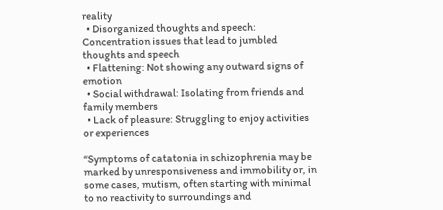reality
  • Disorganized thoughts and speech: Concentration issues that lead to jumbled thoughts and speech
  • Flattening: Not showing any outward signs of emotion
  • Social withdrawal: Isolating from friends and family members
  • Lack of pleasure: Struggling to enjoy activities or experiences

“Symptoms of catatonia in schizophrenia may be marked by unresponsiveness and immobility or, in some cases, mutism, often starting with minimal to no reactivity to surroundings and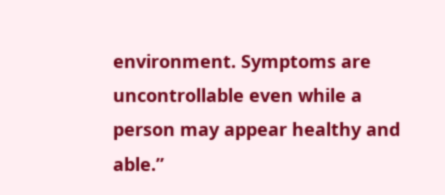environment. Symptoms are uncontrollable even while a person may appear healthy and able.”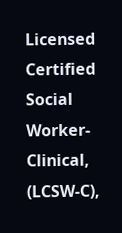Licensed Certified Social Worker-Clinical, (LCSW-C),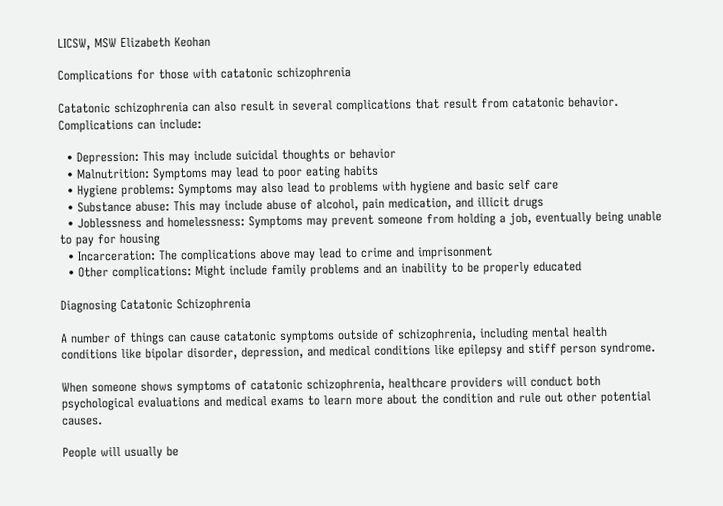LICSW, MSW Elizabeth Keohan

Complications for those with catatonic schizophrenia

Catatonic schizophrenia can also result in several complications that result from catatonic behavior. Complications can include:

  • Depression: This may include suicidal thoughts or behavior
  • Malnutrition: Symptoms may lead to poor eating habits
  • Hygiene problems: Symptoms may also lead to problems with hygiene and basic self care
  • Substance abuse: This may include abuse of alcohol, pain medication, and illicit drugs
  • Joblessness and homelessness: Symptoms may prevent someone from holding a job, eventually being unable to pay for housing
  • Incarceration: The complications above may lead to crime and imprisonment
  • Other complications: Might include family problems and an inability to be properly educated

Diagnosing Catatonic Schizophrenia

A number of things can cause catatonic symptoms outside of schizophrenia, including mental health conditions like bipolar disorder, depression, and medical conditions like epilepsy and stiff person syndrome.

When someone shows symptoms of catatonic schizophrenia, healthcare providers will conduct both psychological evaluations and medical exams to learn more about the condition and rule out other potential causes.

People will usually be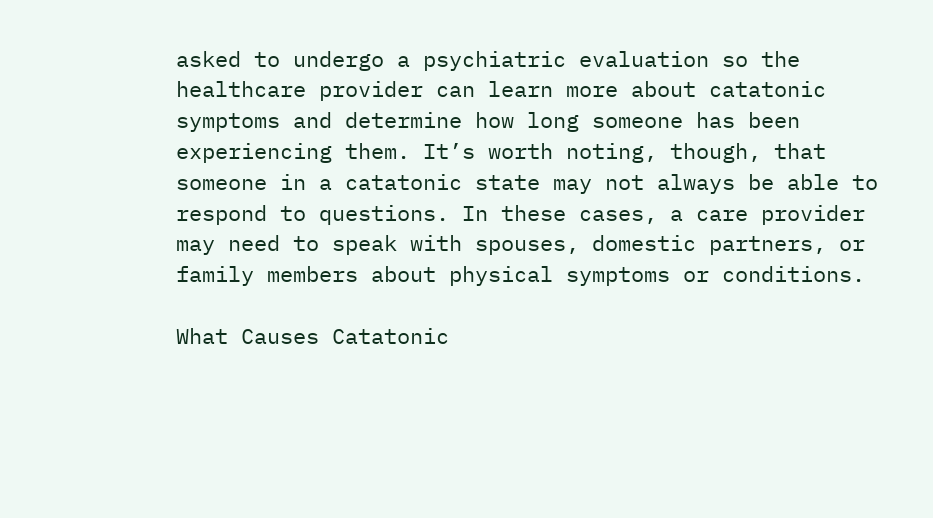asked to undergo a psychiatric evaluation so the healthcare provider can learn more about catatonic symptoms and determine how long someone has been experiencing them. It’s worth noting, though, that someone in a catatonic state may not always be able to respond to questions. In these cases, a care provider may need to speak with spouses, domestic partners, or family members about physical symptoms or conditions.

What Causes Catatonic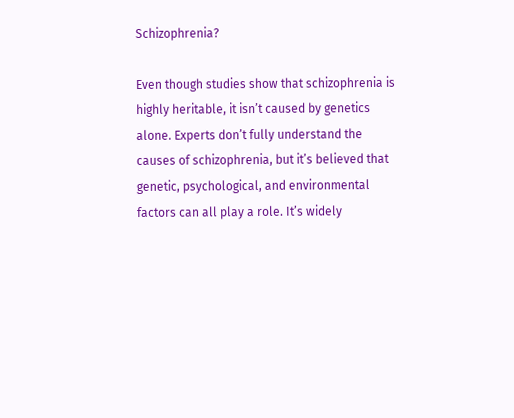Schizophrenia?

Even though studies show that schizophrenia is highly heritable, it isn’t caused by genetics alone. Experts don’t fully understand the causes of schizophrenia, but it’s believed that genetic, psychological, and environmental factors can all play a role. It’s widely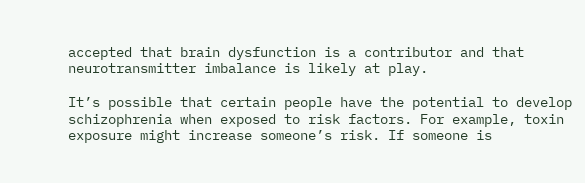accepted that brain dysfunction is a contributor and that neurotransmitter imbalance is likely at play.

It’s possible that certain people have the potential to develop schizophrenia when exposed to risk factors. For example, toxin exposure might increase someone’s risk. If someone is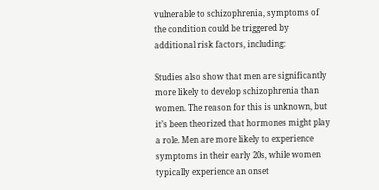vulnerable to schizophrenia, symptoms of the condition could be triggered by additional risk factors, including:

Studies also show that men are significantly more likely to develop schizophrenia than women. The reason for this is unknown, but it’s been theorized that hormones might play a role. Men are more likely to experience symptoms in their early 20s, while women typically experience an onset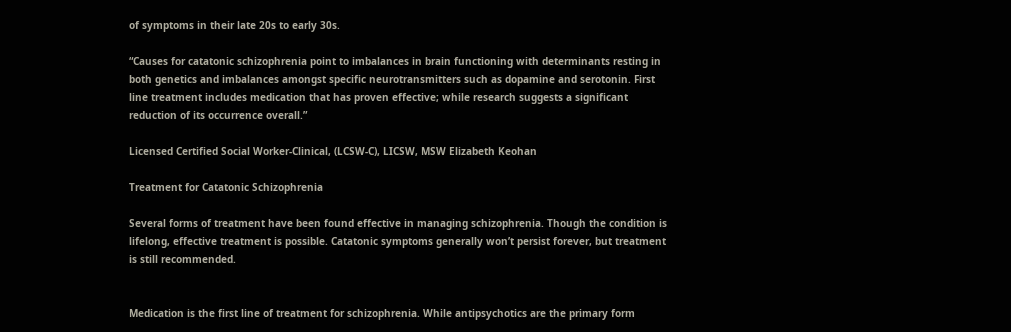of symptoms in their late 20s to early 30s.

“Causes for catatonic schizophrenia point to imbalances in brain functioning with determinants resting in both genetics and imbalances amongst specific neurotransmitters such as dopamine and serotonin. First line treatment includes medication that has proven effective; while research suggests a significant reduction of its occurrence overall.”

Licensed Certified Social Worker-Clinical, (LCSW-C), LICSW, MSW Elizabeth Keohan

Treatment for Catatonic Schizophrenia

Several forms of treatment have been found effective in managing schizophrenia. Though the condition is lifelong, effective treatment is possible. Catatonic symptoms generally won’t persist forever, but treatment is still recommended.


Medication is the first line of treatment for schizophrenia. While antipsychotics are the primary form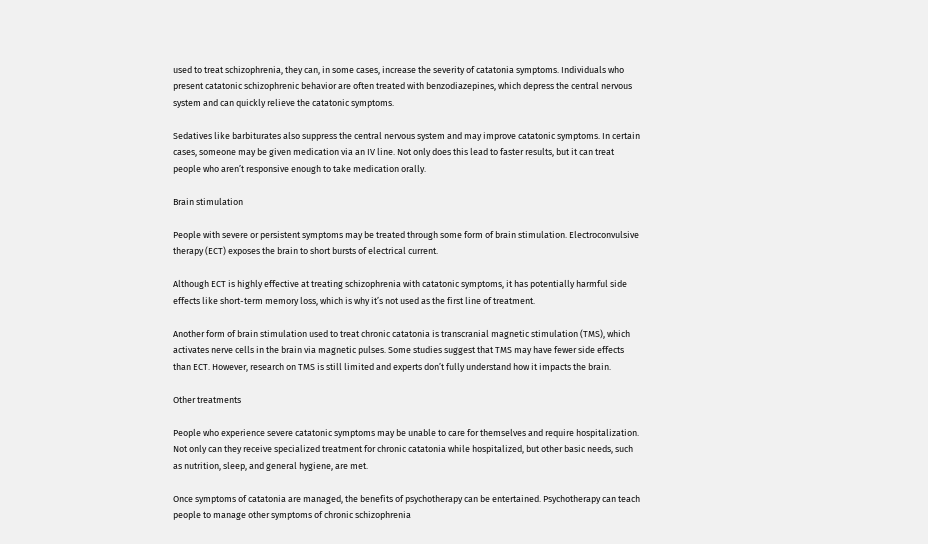used to treat schizophrenia, they can, in some cases, increase the severity of catatonia symptoms. Individuals who present catatonic schizophrenic behavior are often treated with benzodiazepines, which depress the central nervous system and can quickly relieve the catatonic symptoms.

Sedatives like barbiturates also suppress the central nervous system and may improve catatonic symptoms. In certain cases, someone may be given medication via an IV line. Not only does this lead to faster results, but it can treat people who aren’t responsive enough to take medication orally.

Brain stimulation

People with severe or persistent symptoms may be treated through some form of brain stimulation. Electroconvulsive therapy (ECT) exposes the brain to short bursts of electrical current.

Although ECT is highly effective at treating schizophrenia with catatonic symptoms, it has potentially harmful side effects like short-term memory loss, which is why it’s not used as the first line of treatment.

Another form of brain stimulation used to treat chronic catatonia is transcranial magnetic stimulation (TMS), which activates nerve cells in the brain via magnetic pulses. Some studies suggest that TMS may have fewer side effects than ECT. However, research on TMS is still limited and experts don’t fully understand how it impacts the brain.

Other treatments

People who experience severe catatonic symptoms may be unable to care for themselves and require hospitalization. Not only can they receive specialized treatment for chronic catatonia while hospitalized, but other basic needs, such as nutrition, sleep, and general hygiene, are met.

Once symptoms of catatonia are managed, the benefits of psychotherapy can be entertained. Psychotherapy can teach people to manage other symptoms of chronic schizophrenia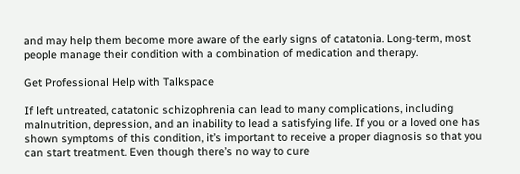and may help them become more aware of the early signs of catatonia. Long-term, most people manage their condition with a combination of medication and therapy.

Get Professional Help with Talkspace

If left untreated, catatonic schizophrenia can lead to many complications, including malnutrition, depression, and an inability to lead a satisfying life. If you or a loved one has shown symptoms of this condition, it’s important to receive a proper diagnosis so that you can start treatment. Even though there’s no way to cure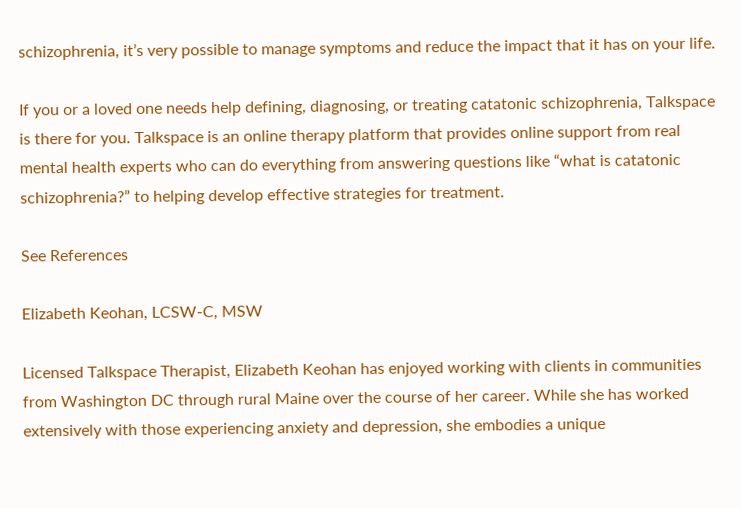schizophrenia, it’s very possible to manage symptoms and reduce the impact that it has on your life.

If you or a loved one needs help defining, diagnosing, or treating catatonic schizophrenia, Talkspace is there for you. Talkspace is an online therapy platform that provides online support from real mental health experts who can do everything from answering questions like “what is catatonic schizophrenia?” to helping develop effective strategies for treatment.

See References

Elizabeth Keohan, LCSW-C, MSW

Licensed Talkspace Therapist, Elizabeth Keohan has enjoyed working with clients in communities from Washington DC through rural Maine over the course of her career. While she has worked extensively with those experiencing anxiety and depression, she embodies a unique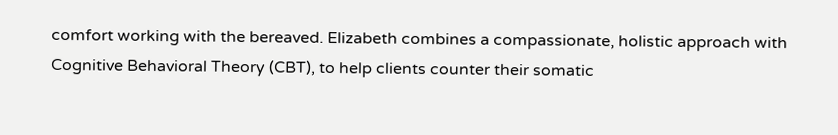comfort working with the bereaved. Elizabeth combines a compassionate, holistic approach with Cognitive Behavioral Theory (CBT), to help clients counter their somatic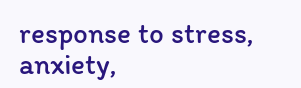response to stress, anxiety,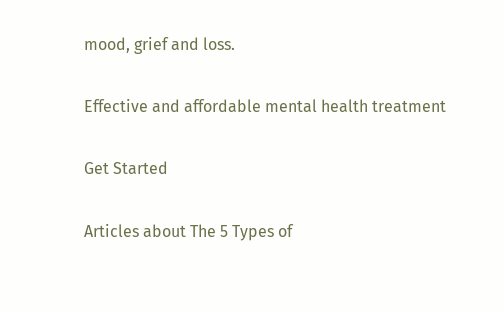mood, grief and loss.

Effective and affordable mental health treatment

Get Started

Articles about The 5 Types of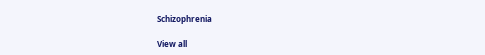Schizophrenia

View all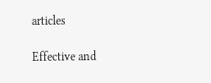articles

Effective and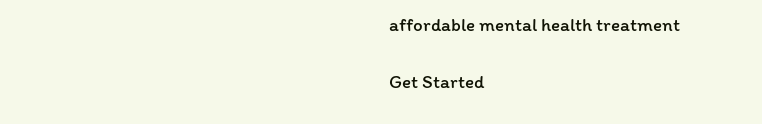affordable mental health treatment

Get Started